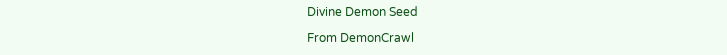Divine Demon Seed

From DemonCrawl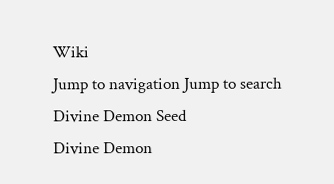Wiki
Jump to navigation Jump to search
Divine Demon Seed
Divine Demon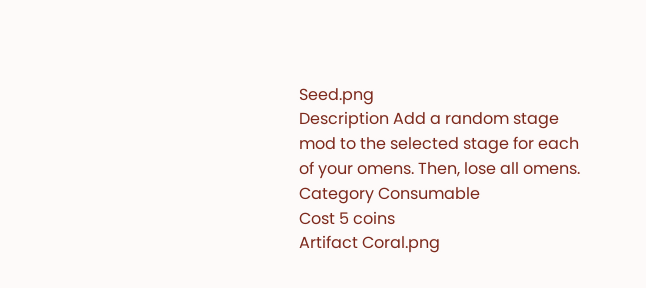Seed.png
Description Add a random stage mod to the selected stage for each of your omens. Then, lose all omens.
Category Consumable
Cost 5 coins
Artifact Coral.png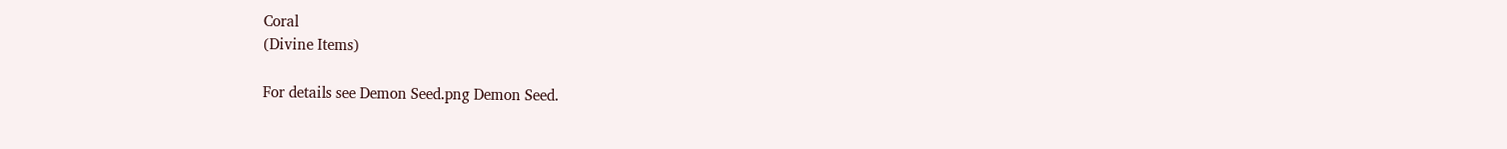Coral
(Divine Items)

For details see Demon Seed.png Demon Seed.